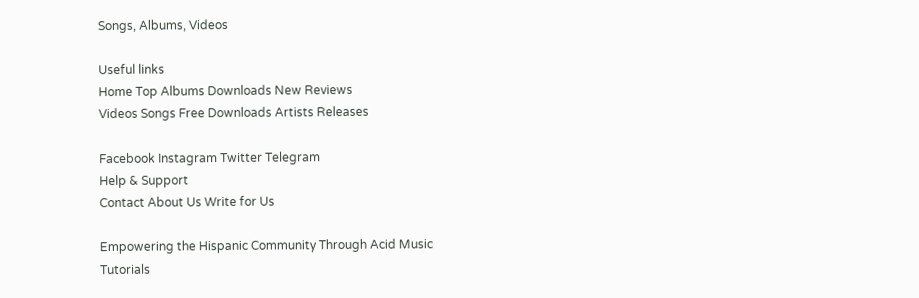Songs, Albums, Videos

Useful links
Home Top Albums Downloads New Reviews
Videos Songs Free Downloads Artists Releases

Facebook Instagram Twitter Telegram
Help & Support
Contact About Us Write for Us

Empowering the Hispanic Community Through Acid Music Tutorials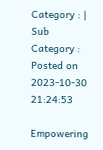Category : | Sub Category : Posted on 2023-10-30 21:24:53

Empowering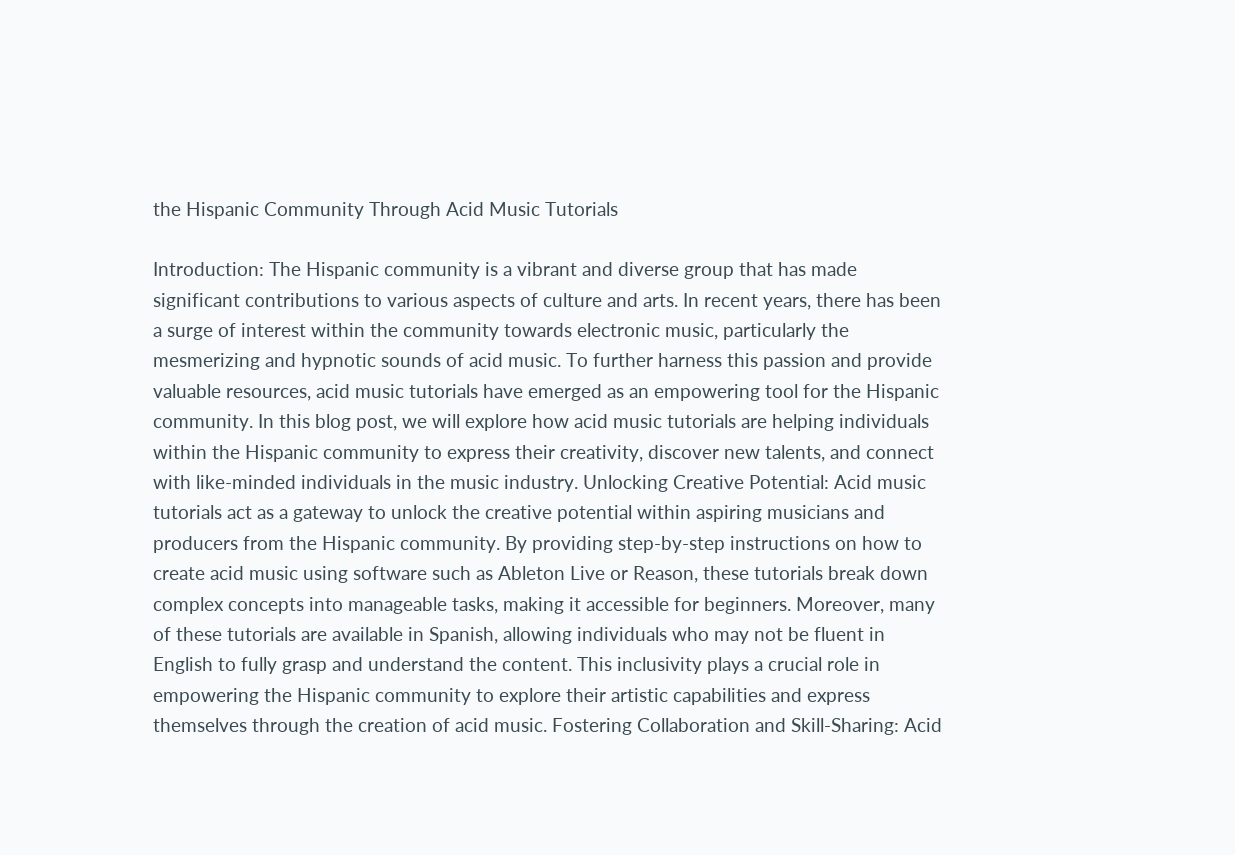the Hispanic Community Through Acid Music Tutorials

Introduction: The Hispanic community is a vibrant and diverse group that has made significant contributions to various aspects of culture and arts. In recent years, there has been a surge of interest within the community towards electronic music, particularly the mesmerizing and hypnotic sounds of acid music. To further harness this passion and provide valuable resources, acid music tutorials have emerged as an empowering tool for the Hispanic community. In this blog post, we will explore how acid music tutorials are helping individuals within the Hispanic community to express their creativity, discover new talents, and connect with like-minded individuals in the music industry. Unlocking Creative Potential: Acid music tutorials act as a gateway to unlock the creative potential within aspiring musicians and producers from the Hispanic community. By providing step-by-step instructions on how to create acid music using software such as Ableton Live or Reason, these tutorials break down complex concepts into manageable tasks, making it accessible for beginners. Moreover, many of these tutorials are available in Spanish, allowing individuals who may not be fluent in English to fully grasp and understand the content. This inclusivity plays a crucial role in empowering the Hispanic community to explore their artistic capabilities and express themselves through the creation of acid music. Fostering Collaboration and Skill-Sharing: Acid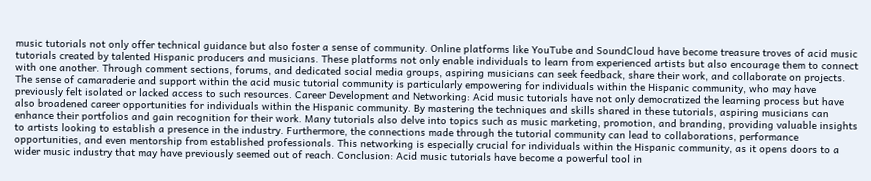music tutorials not only offer technical guidance but also foster a sense of community. Online platforms like YouTube and SoundCloud have become treasure troves of acid music tutorials created by talented Hispanic producers and musicians. These platforms not only enable individuals to learn from experienced artists but also encourage them to connect with one another. Through comment sections, forums, and dedicated social media groups, aspiring musicians can seek feedback, share their work, and collaborate on projects. The sense of camaraderie and support within the acid music tutorial community is particularly empowering for individuals within the Hispanic community, who may have previously felt isolated or lacked access to such resources. Career Development and Networking: Acid music tutorials have not only democratized the learning process but have also broadened career opportunities for individuals within the Hispanic community. By mastering the techniques and skills shared in these tutorials, aspiring musicians can enhance their portfolios and gain recognition for their work. Many tutorials also delve into topics such as music marketing, promotion, and branding, providing valuable insights to artists looking to establish a presence in the industry. Furthermore, the connections made through the tutorial community can lead to collaborations, performance opportunities, and even mentorship from established professionals. This networking is especially crucial for individuals within the Hispanic community, as it opens doors to a wider music industry that may have previously seemed out of reach. Conclusion: Acid music tutorials have become a powerful tool in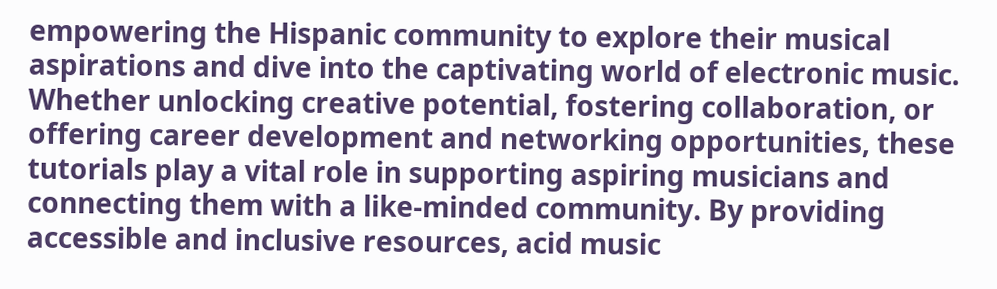empowering the Hispanic community to explore their musical aspirations and dive into the captivating world of electronic music. Whether unlocking creative potential, fostering collaboration, or offering career development and networking opportunities, these tutorials play a vital role in supporting aspiring musicians and connecting them with a like-minded community. By providing accessible and inclusive resources, acid music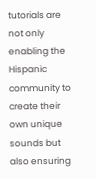tutorials are not only enabling the Hispanic community to create their own unique sounds but also ensuring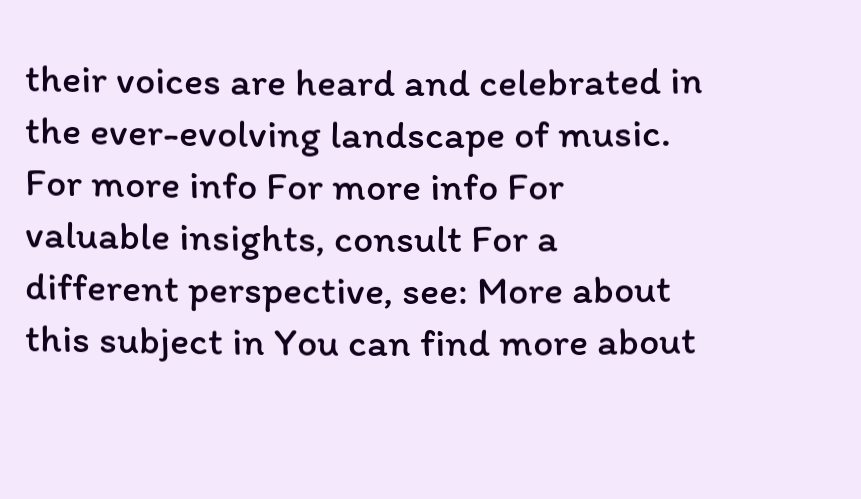their voices are heard and celebrated in the ever-evolving landscape of music. For more info For more info For valuable insights, consult For a different perspective, see: More about this subject in You can find more about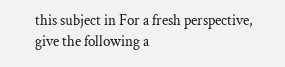this subject in For a fresh perspective, give the following a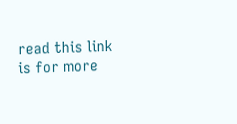read this link is for more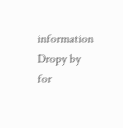information Dropy by for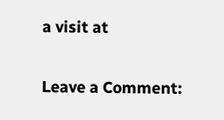a visit at

Leave a Comment: